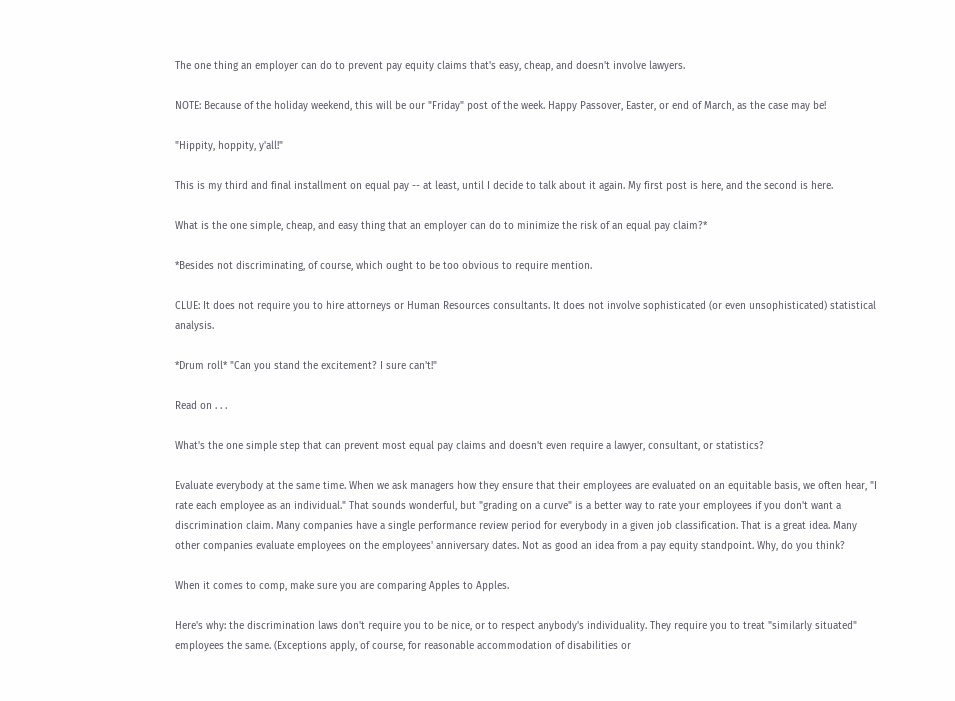The one thing an employer can do to prevent pay equity claims that's easy, cheap, and doesn't involve lawyers.

NOTE: Because of the holiday weekend, this will be our "Friday" post of the week. Happy Passover, Easter, or end of March, as the case may be!

"Hippity, hoppity, y'all!"

This is my third and final installment on equal pay -- at least, until I decide to talk about it again. My first post is here, and the second is here.

What is the one simple, cheap, and easy thing that an employer can do to minimize the risk of an equal pay claim?*

*Besides not discriminating, of course, which ought to be too obvious to require mention.

CLUE: It does not require you to hire attorneys or Human Resources consultants. It does not involve sophisticated (or even unsophisticated) statistical analysis.

*Drum roll* "Can you stand the excitement? I sure can't!"

Read on . . .

What's the one simple step that can prevent most equal pay claims and doesn't even require a lawyer, consultant, or statistics?

Evaluate everybody at the same time. When we ask managers how they ensure that their employees are evaluated on an equitable basis, we often hear, "I rate each employee as an individual." That sounds wonderful, but "grading on a curve" is a better way to rate your employees if you don't want a discrimination claim. Many companies have a single performance review period for everybody in a given job classification. That is a great idea. Many other companies evaluate employees on the employees' anniversary dates. Not as good an idea from a pay equity standpoint. Why, do you think?

When it comes to comp, make sure you are comparing Apples to Apples.

Here's why: the discrimination laws don't require you to be nice, or to respect anybody's individuality. They require you to treat "similarly situated" employees the same. (Exceptions apply, of course, for reasonable accommodation of disabilities or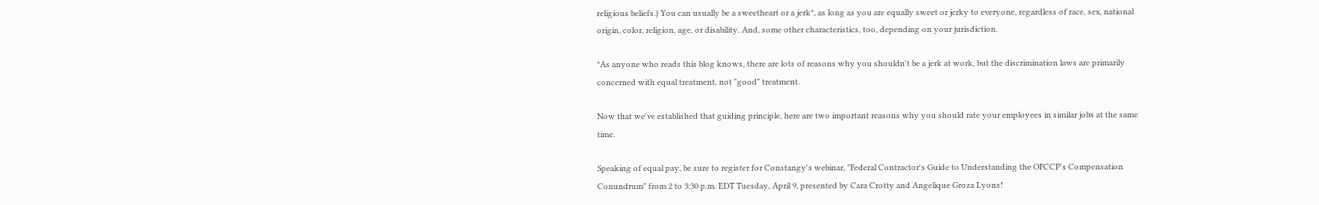religious beliefs.) You can usually be a sweetheart or a jerk*, as long as you are equally sweet or jerky to everyone, regardless of race, sex, national origin, color, religion, age, or disability. And, some other characteristics, too, depending on your jurisdiction.

*As anyone who reads this blog knows, there are lots of reasons why you shouldn't be a jerk at work, but the discrimination laws are primarily concerned with equal treatment, not "good" treatment.

Now that we've established that guiding principle, here are two important reasons why you should rate your employees in similar jobs at the same time.

Speaking of equal pay, be sure to register for Constangy's webinar, "Federal Contractor's Guide to Understanding the OFCCP's Compensation Conundrum" from 2 to 3:30 p.m. EDT Tuesday, April 9, presented by Cara Crotty and Angelique Groza Lyons!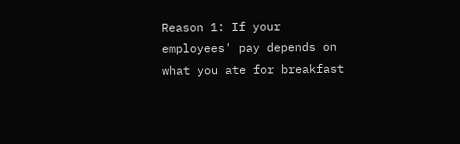Reason 1: If your employees' pay depends on what you ate for breakfast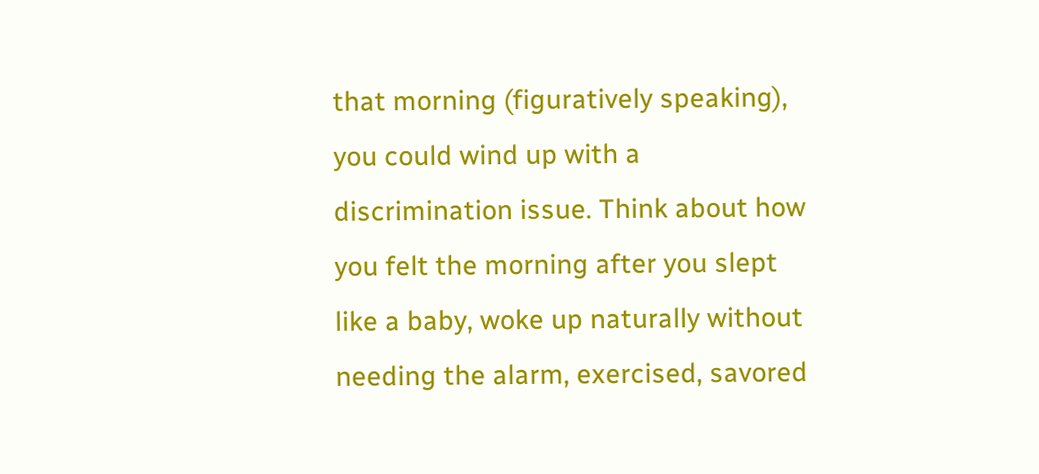that morning (figuratively speaking), you could wind up with a discrimination issue. Think about how you felt the morning after you slept like a baby, woke up naturally without needing the alarm, exercised, savored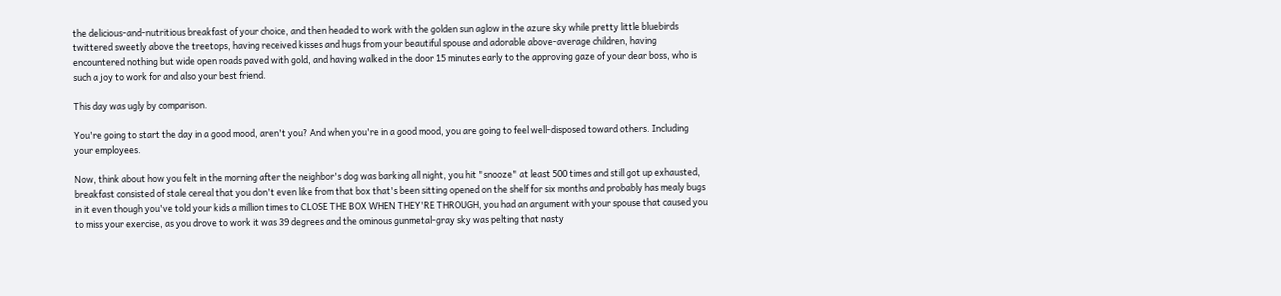the delicious-and-nutritious breakfast of your choice, and then headed to work with the golden sun aglow in the azure sky while pretty little bluebirds twittered sweetly above the treetops, having received kisses and hugs from your beautiful spouse and adorable above-average children, having encountered nothing but wide open roads paved with gold, and having walked in the door 15 minutes early to the approving gaze of your dear boss, who is such a joy to work for and also your best friend.

This day was ugly by comparison.

You're going to start the day in a good mood, aren't you? And when you're in a good mood, you are going to feel well-disposed toward others. Including your employees.

Now, think about how you felt in the morning after the neighbor's dog was barking all night, you hit "snooze" at least 500 times and still got up exhausted, breakfast consisted of stale cereal that you don't even like from that box that's been sitting opened on the shelf for six months and probably has mealy bugs in it even though you've told your kids a million times to CLOSE THE BOX WHEN THEY'RE THROUGH, you had an argument with your spouse that caused you to miss your exercise, as you drove to work it was 39 degrees and the ominous gunmetal-gray sky was pelting that nasty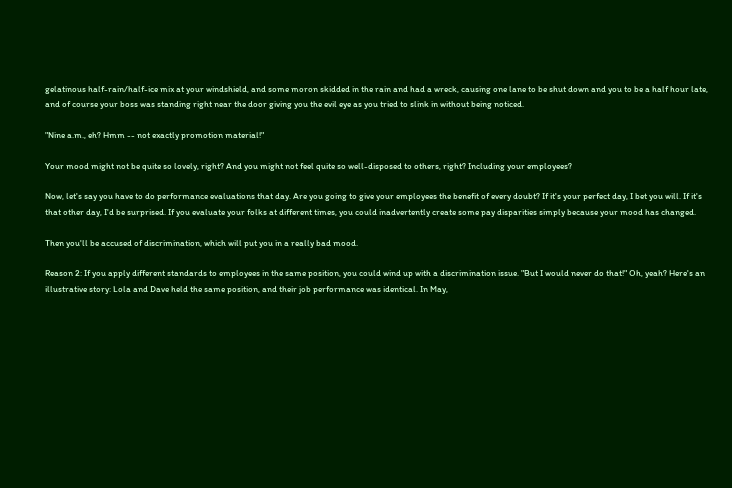gelatinous half-rain/half-ice mix at your windshield, and some moron skidded in the rain and had a wreck, causing one lane to be shut down and you to be a half hour late, and of course your boss was standing right near the door giving you the evil eye as you tried to slink in without being noticed.

"Nine a.m., eh? Hmm -- not exactly promotion material!"

Your mood might not be quite so lovely, right? And you might not feel quite so well-disposed to others, right? Including your employees?

Now, let's say you have to do performance evaluations that day. Are you going to give your employees the benefit of every doubt? If it's your perfect day, I bet you will. If it's that other day, I'd be surprised. If you evaluate your folks at different times, you could inadvertently create some pay disparities simply because your mood has changed.

Then you'll be accused of discrimination, which will put you in a really bad mood.

Reason 2: If you apply different standards to employees in the same position, you could wind up with a discrimination issue. "But I would never do that!" Oh, yeah? Here's an illustrative story: Lola and Dave held the same position, and their job performance was identical. In May,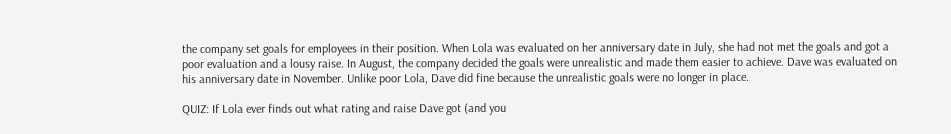the company set goals for employees in their position. When Lola was evaluated on her anniversary date in July, she had not met the goals and got a poor evaluation and a lousy raise. In August, the company decided the goals were unrealistic and made them easier to achieve. Dave was evaluated on his anniversary date in November. Unlike poor Lola, Dave did fine because the unrealistic goals were no longer in place.

QUIZ: If Lola ever finds out what rating and raise Dave got (and you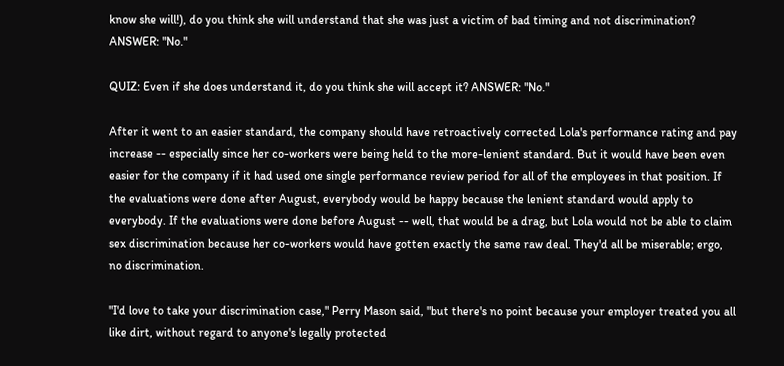know she will!), do you think she will understand that she was just a victim of bad timing and not discrimination? ANSWER: "No."

QUIZ: Even if she does understand it, do you think she will accept it? ANSWER: "No."

After it went to an easier standard, the company should have retroactively corrected Lola's performance rating and pay increase -- especially since her co-workers were being held to the more-lenient standard. But it would have been even easier for the company if it had used one single performance review period for all of the employees in that position. If the evaluations were done after August, everybody would be happy because the lenient standard would apply to everybody. If the evaluations were done before August -- well, that would be a drag, but Lola would not be able to claim sex discrimination because her co-workers would have gotten exactly the same raw deal. They'd all be miserable; ergo, no discrimination.

"I'd love to take your discrimination case," Perry Mason said, "but there's no point because your employer treated you all like dirt, without regard to anyone's legally protected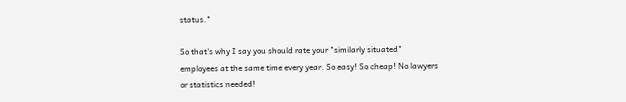status."

So that's why I say you should rate your "similarly situated" employees at the same time every year. So easy! So cheap! No lawyers or statistics needed!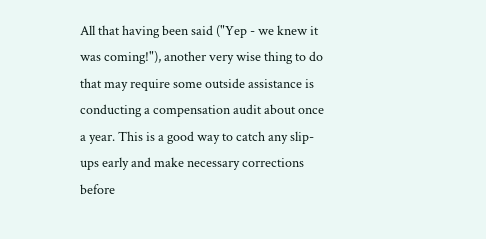All that having been said ("Yep - we knew it was coming!"), another very wise thing to do that may require some outside assistance is conducting a compensation audit about once a year. This is a good way to catch any slip-ups early and make necessary corrections before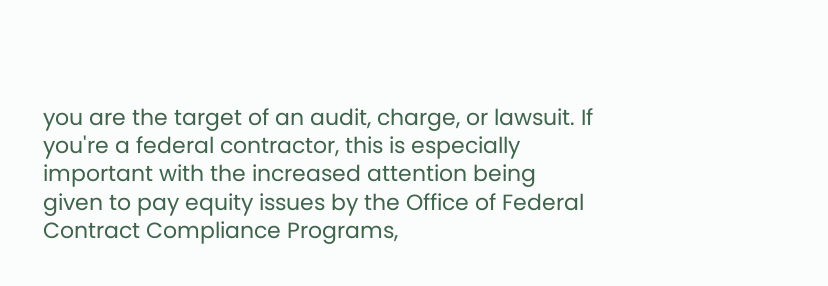you are the target of an audit, charge, or lawsuit. If you're a federal contractor, this is especially important with the increased attention being given to pay equity issues by the Office of Federal Contract Compliance Programs,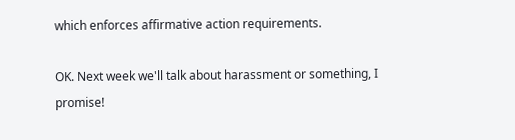which enforces affirmative action requirements.

OK. Next week we'll talk about harassment or something, I promise!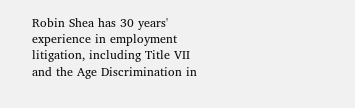Robin Shea has 30 years' experience in employment litigation, including Title VII and the Age Discrimination in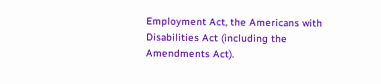Employment Act, the Americans with Disabilities Act (including the Amendments Act).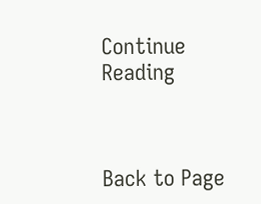Continue Reading



Back to Page